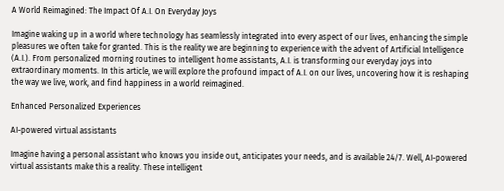A World Reimagined: The Impact Of A.I. On Everyday Joys

Imagine waking up in a world where technology has seamlessly integrated into every aspect of our lives, enhancing the simple pleasures we often take for granted. This is the reality we are beginning to experience with the advent of Artificial Intelligence (A.I.). From personalized morning routines to intelligent home assistants, A.I. is transforming our everyday joys into extraordinary moments. In this article, we will explore the profound impact of A.I. on our lives, uncovering how it is reshaping the way we live, work, and find happiness in a world reimagined.

Enhanced Personalized Experiences

AI-powered virtual assistants

Imagine having a personal assistant who knows you inside out, anticipates your needs, and is available 24/7. Well, AI-powered virtual assistants make this a reality. These intelligent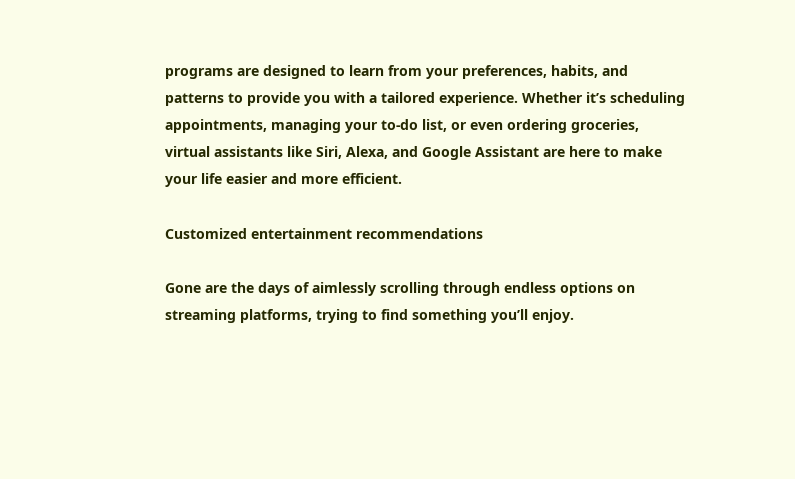programs are designed to learn from your preferences, habits, and patterns to provide you with a tailored experience. Whether it’s scheduling appointments, managing your to-do list, or even ordering groceries, virtual assistants like Siri, Alexa, and Google Assistant are here to make your life easier and more efficient.

Customized entertainment recommendations

Gone are the days of aimlessly scrolling through endless options on streaming platforms, trying to find something you’ll enjoy.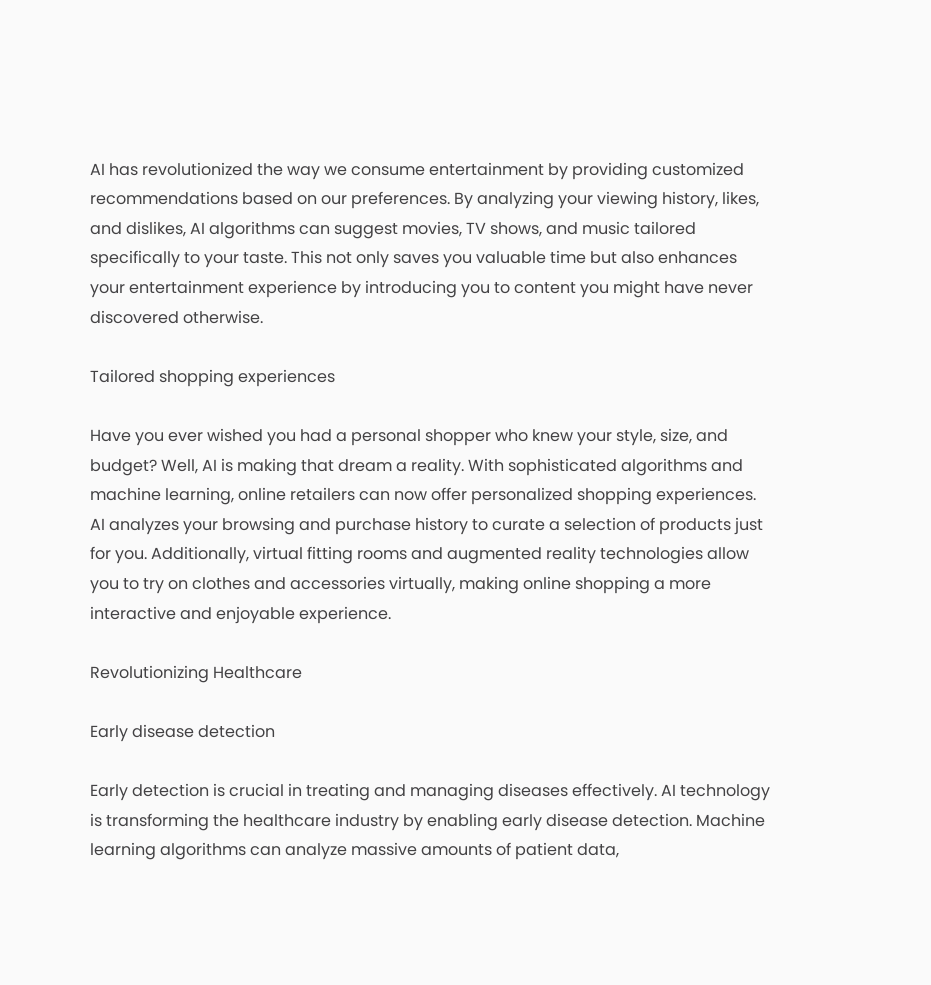AI has revolutionized the way we consume entertainment by providing customized recommendations based on our preferences. By analyzing your viewing history, likes, and dislikes, AI algorithms can suggest movies, TV shows, and music tailored specifically to your taste. This not only saves you valuable time but also enhances your entertainment experience by introducing you to content you might have never discovered otherwise.

Tailored shopping experiences

Have you ever wished you had a personal shopper who knew your style, size, and budget? Well, AI is making that dream a reality. With sophisticated algorithms and machine learning, online retailers can now offer personalized shopping experiences. AI analyzes your browsing and purchase history to curate a selection of products just for you. Additionally, virtual fitting rooms and augmented reality technologies allow you to try on clothes and accessories virtually, making online shopping a more interactive and enjoyable experience.

Revolutionizing Healthcare

Early disease detection

Early detection is crucial in treating and managing diseases effectively. AI technology is transforming the healthcare industry by enabling early disease detection. Machine learning algorithms can analyze massive amounts of patient data,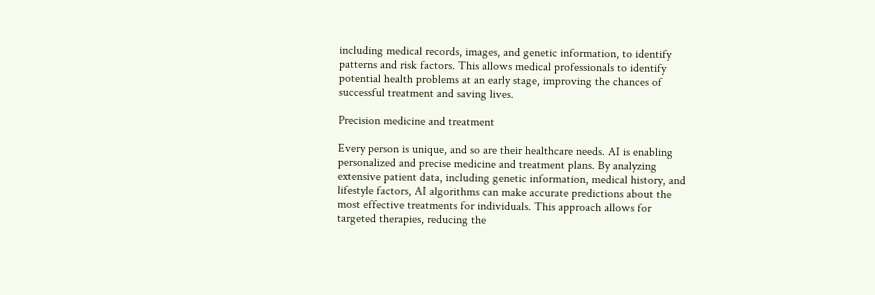including medical records, images, and genetic information, to identify patterns and risk factors. This allows medical professionals to identify potential health problems at an early stage, improving the chances of successful treatment and saving lives.

Precision medicine and treatment

Every person is unique, and so are their healthcare needs. AI is enabling personalized and precise medicine and treatment plans. By analyzing extensive patient data, including genetic information, medical history, and lifestyle factors, AI algorithms can make accurate predictions about the most effective treatments for individuals. This approach allows for targeted therapies, reducing the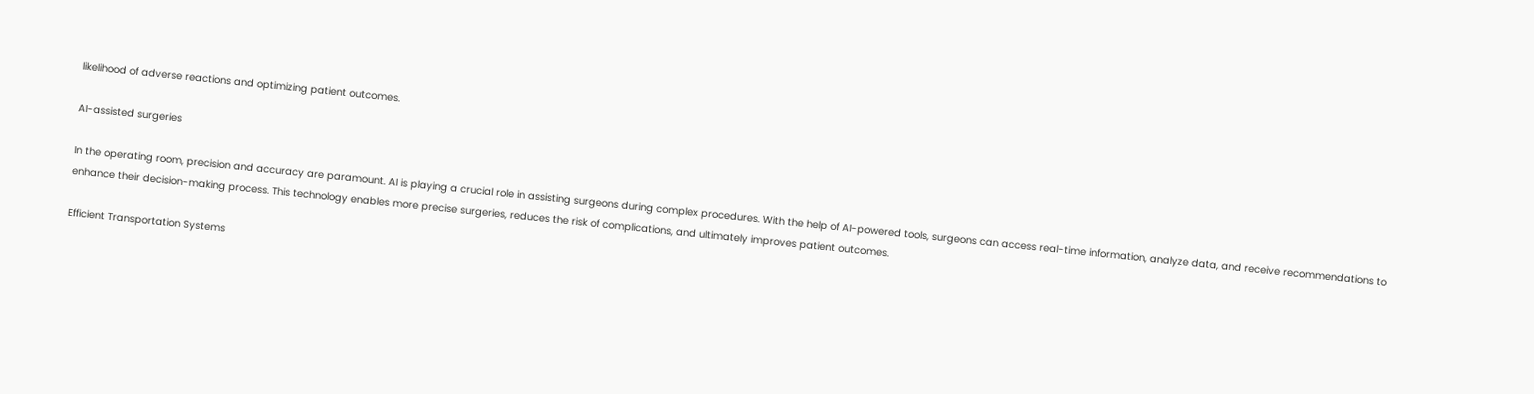likelihood of adverse reactions and optimizing patient outcomes.

AI-assisted surgeries

In the operating room, precision and accuracy are paramount. AI is playing a crucial role in assisting surgeons during complex procedures. With the help of AI-powered tools, surgeons can access real-time information, analyze data, and receive recommendations to enhance their decision-making process. This technology enables more precise surgeries, reduces the risk of complications, and ultimately improves patient outcomes.

Efficient Transportation Systems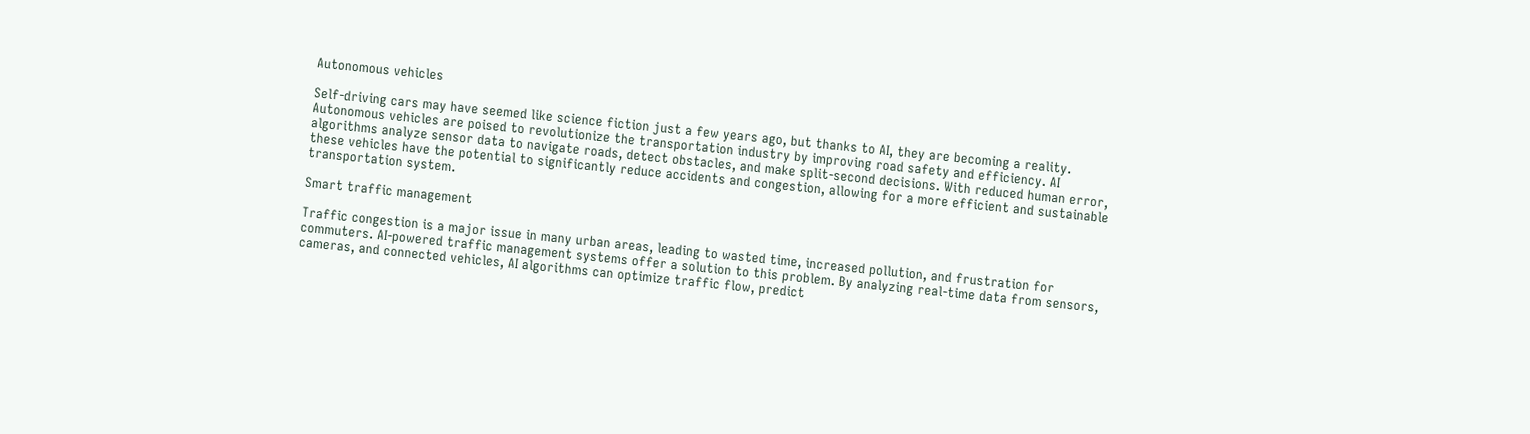Autonomous vehicles

Self-driving cars may have seemed like science fiction just a few years ago, but thanks to AI, they are becoming a reality. Autonomous vehicles are poised to revolutionize the transportation industry by improving road safety and efficiency. AI algorithms analyze sensor data to navigate roads, detect obstacles, and make split-second decisions. With reduced human error, these vehicles have the potential to significantly reduce accidents and congestion, allowing for a more efficient and sustainable transportation system.

Smart traffic management

Traffic congestion is a major issue in many urban areas, leading to wasted time, increased pollution, and frustration for commuters. AI-powered traffic management systems offer a solution to this problem. By analyzing real-time data from sensors, cameras, and connected vehicles, AI algorithms can optimize traffic flow, predict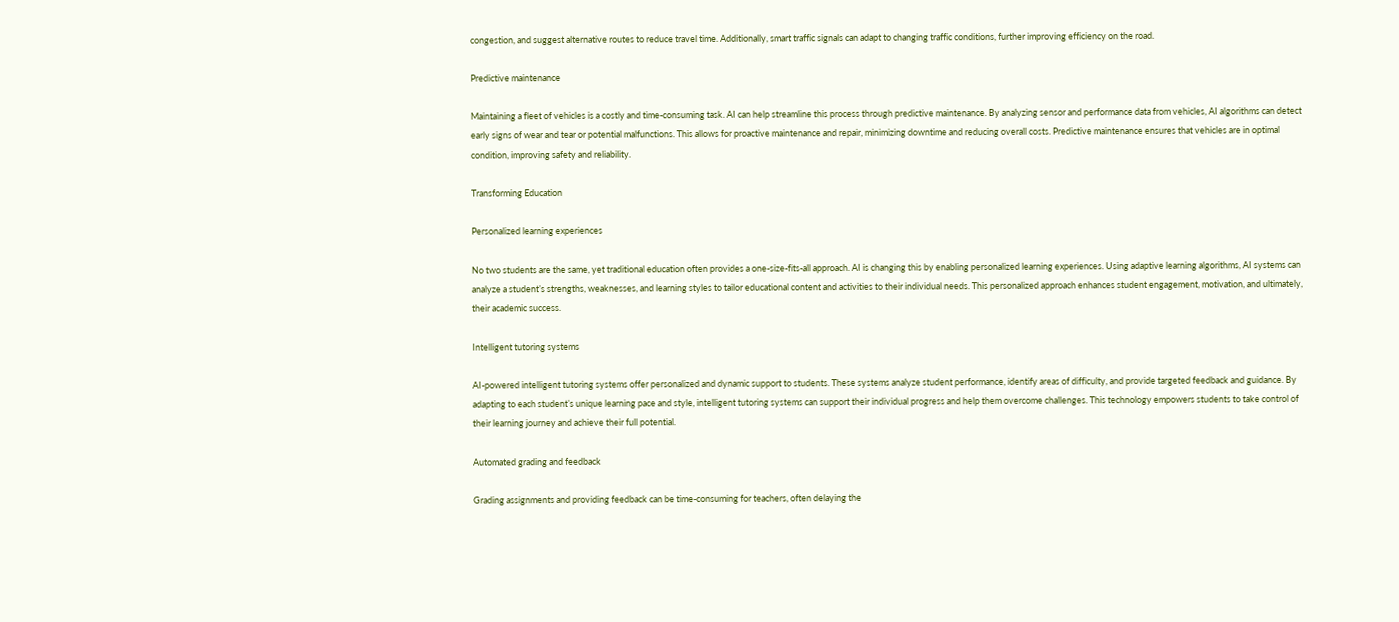congestion, and suggest alternative routes to reduce travel time. Additionally, smart traffic signals can adapt to changing traffic conditions, further improving efficiency on the road.

Predictive maintenance

Maintaining a fleet of vehicles is a costly and time-consuming task. AI can help streamline this process through predictive maintenance. By analyzing sensor and performance data from vehicles, AI algorithms can detect early signs of wear and tear or potential malfunctions. This allows for proactive maintenance and repair, minimizing downtime and reducing overall costs. Predictive maintenance ensures that vehicles are in optimal condition, improving safety and reliability.

Transforming Education

Personalized learning experiences

No two students are the same, yet traditional education often provides a one-size-fits-all approach. AI is changing this by enabling personalized learning experiences. Using adaptive learning algorithms, AI systems can analyze a student’s strengths, weaknesses, and learning styles to tailor educational content and activities to their individual needs. This personalized approach enhances student engagement, motivation, and ultimately, their academic success.

Intelligent tutoring systems

AI-powered intelligent tutoring systems offer personalized and dynamic support to students. These systems analyze student performance, identify areas of difficulty, and provide targeted feedback and guidance. By adapting to each student’s unique learning pace and style, intelligent tutoring systems can support their individual progress and help them overcome challenges. This technology empowers students to take control of their learning journey and achieve their full potential.

Automated grading and feedback

Grading assignments and providing feedback can be time-consuming for teachers, often delaying the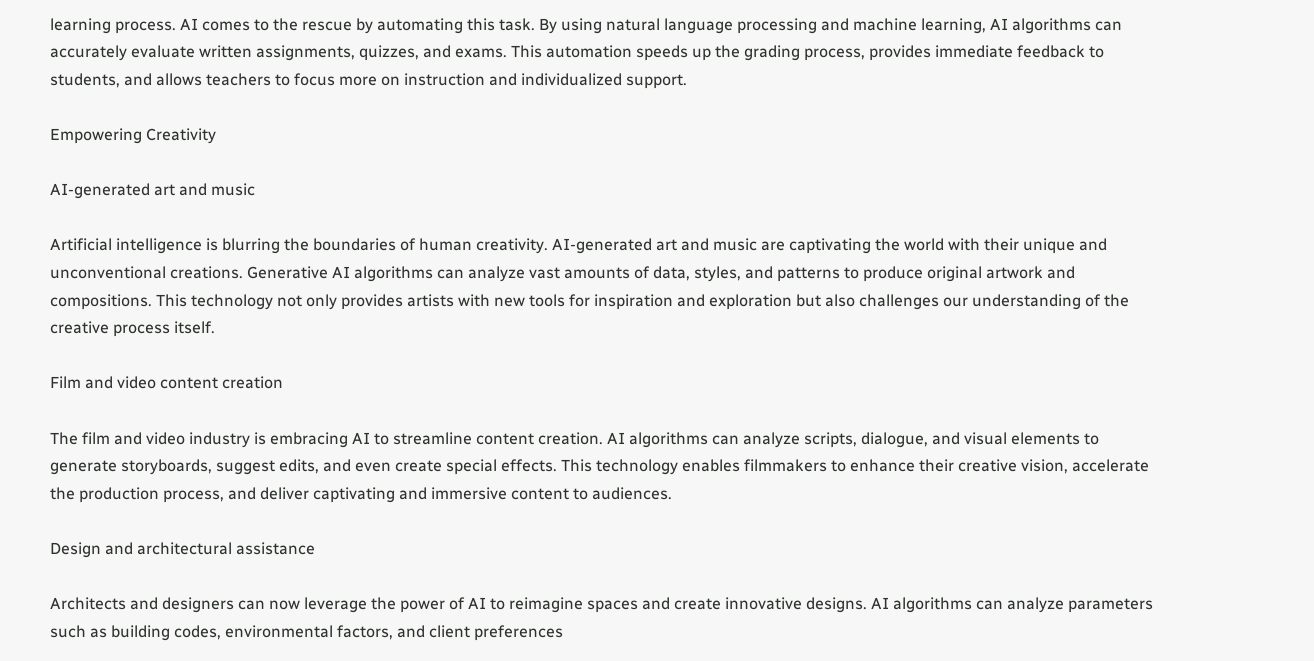learning process. AI comes to the rescue by automating this task. By using natural language processing and machine learning, AI algorithms can accurately evaluate written assignments, quizzes, and exams. This automation speeds up the grading process, provides immediate feedback to students, and allows teachers to focus more on instruction and individualized support.

Empowering Creativity

AI-generated art and music

Artificial intelligence is blurring the boundaries of human creativity. AI-generated art and music are captivating the world with their unique and unconventional creations. Generative AI algorithms can analyze vast amounts of data, styles, and patterns to produce original artwork and compositions. This technology not only provides artists with new tools for inspiration and exploration but also challenges our understanding of the creative process itself.

Film and video content creation

The film and video industry is embracing AI to streamline content creation. AI algorithms can analyze scripts, dialogue, and visual elements to generate storyboards, suggest edits, and even create special effects. This technology enables filmmakers to enhance their creative vision, accelerate the production process, and deliver captivating and immersive content to audiences.

Design and architectural assistance

Architects and designers can now leverage the power of AI to reimagine spaces and create innovative designs. AI algorithms can analyze parameters such as building codes, environmental factors, and client preferences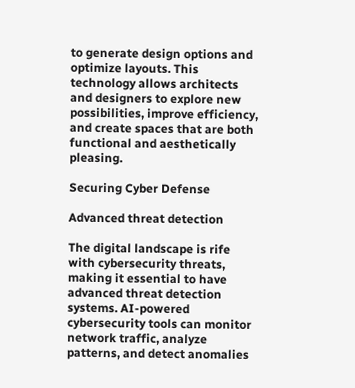to generate design options and optimize layouts. This technology allows architects and designers to explore new possibilities, improve efficiency, and create spaces that are both functional and aesthetically pleasing.

Securing Cyber Defense

Advanced threat detection

The digital landscape is rife with cybersecurity threats, making it essential to have advanced threat detection systems. AI-powered cybersecurity tools can monitor network traffic, analyze patterns, and detect anomalies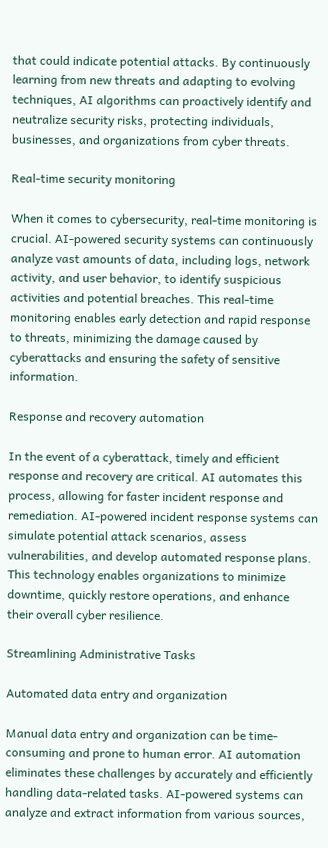that could indicate potential attacks. By continuously learning from new threats and adapting to evolving techniques, AI algorithms can proactively identify and neutralize security risks, protecting individuals, businesses, and organizations from cyber threats.

Real-time security monitoring

When it comes to cybersecurity, real-time monitoring is crucial. AI-powered security systems can continuously analyze vast amounts of data, including logs, network activity, and user behavior, to identify suspicious activities and potential breaches. This real-time monitoring enables early detection and rapid response to threats, minimizing the damage caused by cyberattacks and ensuring the safety of sensitive information.

Response and recovery automation

In the event of a cyberattack, timely and efficient response and recovery are critical. AI automates this process, allowing for faster incident response and remediation. AI-powered incident response systems can simulate potential attack scenarios, assess vulnerabilities, and develop automated response plans. This technology enables organizations to minimize downtime, quickly restore operations, and enhance their overall cyber resilience.

Streamlining Administrative Tasks

Automated data entry and organization

Manual data entry and organization can be time-consuming and prone to human error. AI automation eliminates these challenges by accurately and efficiently handling data-related tasks. AI-powered systems can analyze and extract information from various sources,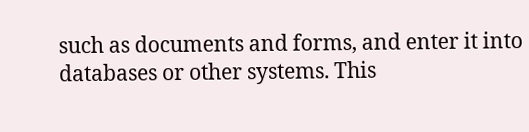such as documents and forms, and enter it into databases or other systems. This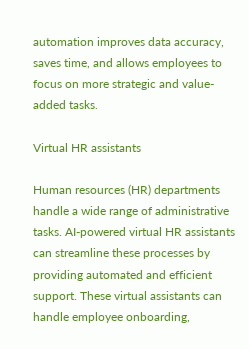automation improves data accuracy, saves time, and allows employees to focus on more strategic and value-added tasks.

Virtual HR assistants

Human resources (HR) departments handle a wide range of administrative tasks. AI-powered virtual HR assistants can streamline these processes by providing automated and efficient support. These virtual assistants can handle employee onboarding,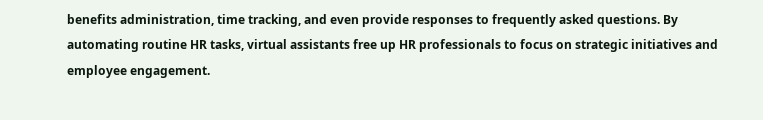benefits administration, time tracking, and even provide responses to frequently asked questions. By automating routine HR tasks, virtual assistants free up HR professionals to focus on strategic initiatives and employee engagement.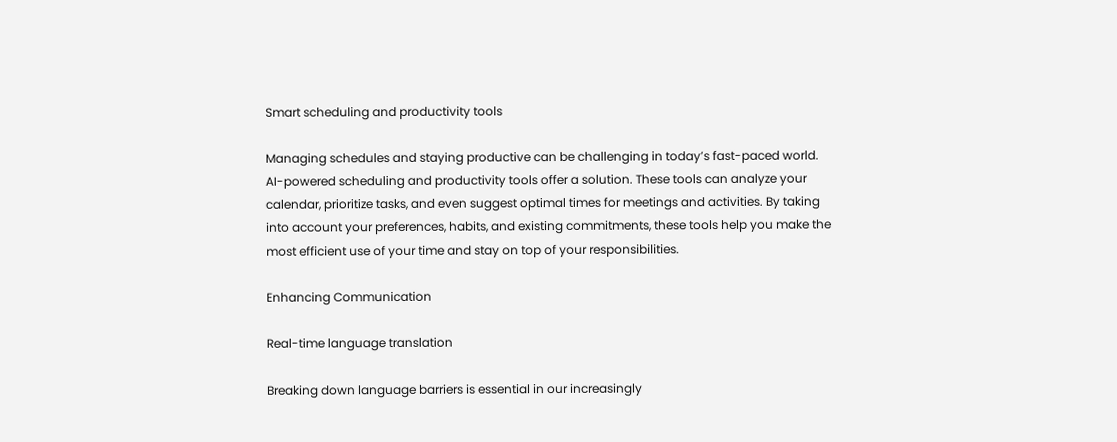Smart scheduling and productivity tools

Managing schedules and staying productive can be challenging in today’s fast-paced world. AI-powered scheduling and productivity tools offer a solution. These tools can analyze your calendar, prioritize tasks, and even suggest optimal times for meetings and activities. By taking into account your preferences, habits, and existing commitments, these tools help you make the most efficient use of your time and stay on top of your responsibilities.

Enhancing Communication

Real-time language translation

Breaking down language barriers is essential in our increasingly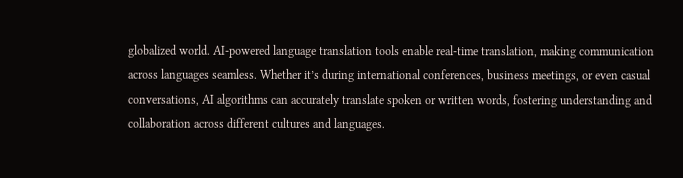globalized world. AI-powered language translation tools enable real-time translation, making communication across languages seamless. Whether it’s during international conferences, business meetings, or even casual conversations, AI algorithms can accurately translate spoken or written words, fostering understanding and collaboration across different cultures and languages.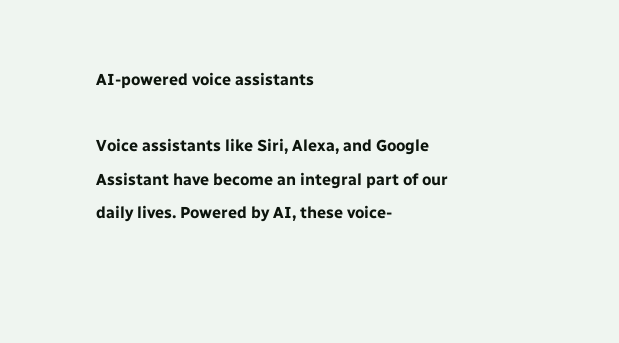AI-powered voice assistants

Voice assistants like Siri, Alexa, and Google Assistant have become an integral part of our daily lives. Powered by AI, these voice-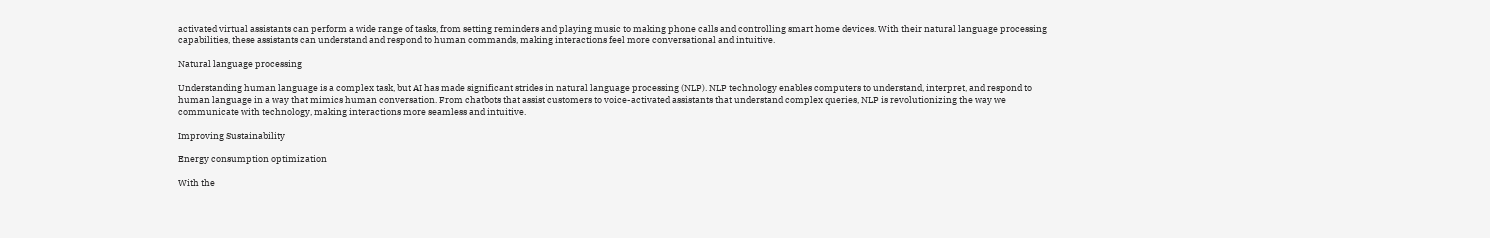activated virtual assistants can perform a wide range of tasks, from setting reminders and playing music to making phone calls and controlling smart home devices. With their natural language processing capabilities, these assistants can understand and respond to human commands, making interactions feel more conversational and intuitive.

Natural language processing

Understanding human language is a complex task, but AI has made significant strides in natural language processing (NLP). NLP technology enables computers to understand, interpret, and respond to human language in a way that mimics human conversation. From chatbots that assist customers to voice-activated assistants that understand complex queries, NLP is revolutionizing the way we communicate with technology, making interactions more seamless and intuitive.

Improving Sustainability

Energy consumption optimization

With the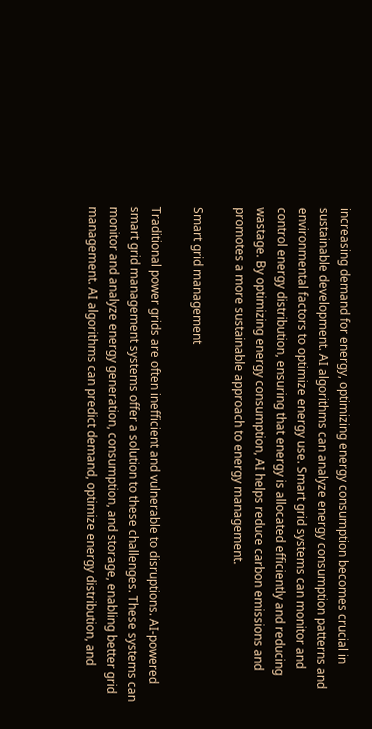increasing demand for energy, optimizing energy consumption becomes crucial in sustainable development. AI algorithms can analyze energy consumption patterns and environmental factors to optimize energy use. Smart grid systems can monitor and control energy distribution, ensuring that energy is allocated efficiently and reducing wastage. By optimizing energy consumption, AI helps reduce carbon emissions and promotes a more sustainable approach to energy management.

Smart grid management

Traditional power grids are often inefficient and vulnerable to disruptions. AI-powered smart grid management systems offer a solution to these challenges. These systems can monitor and analyze energy generation, consumption, and storage, enabling better grid management. AI algorithms can predict demand, optimize energy distribution, and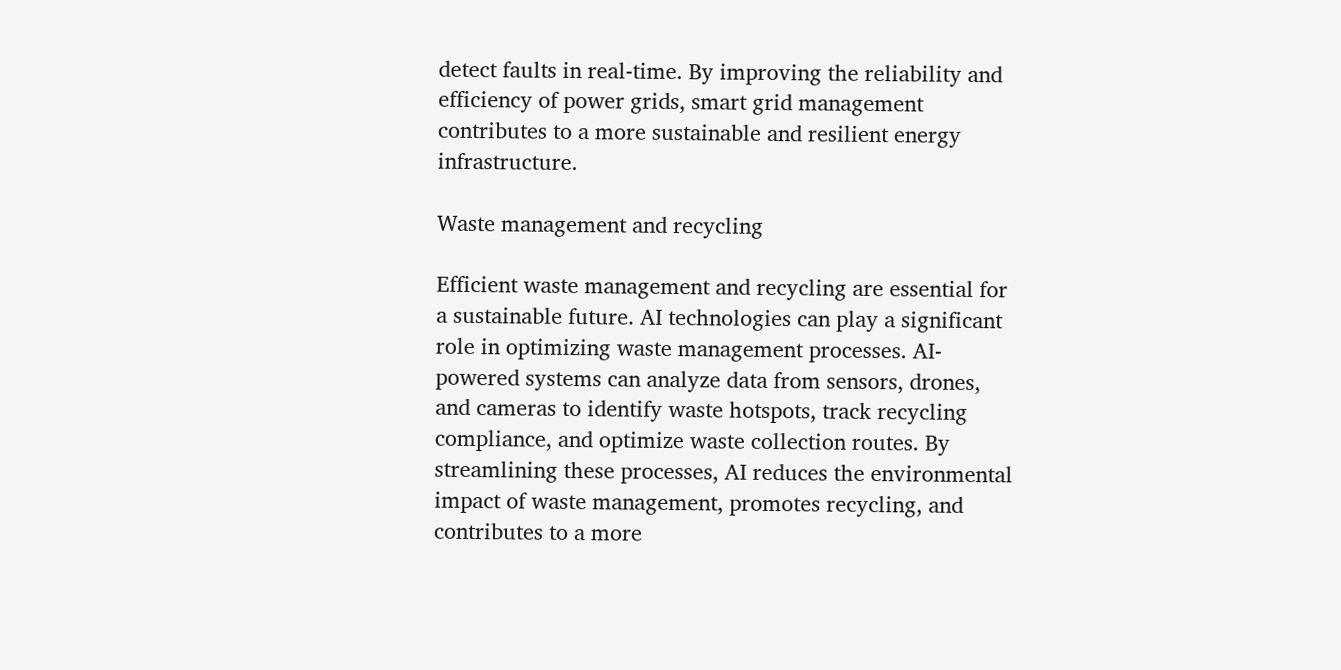detect faults in real-time. By improving the reliability and efficiency of power grids, smart grid management contributes to a more sustainable and resilient energy infrastructure.

Waste management and recycling

Efficient waste management and recycling are essential for a sustainable future. AI technologies can play a significant role in optimizing waste management processes. AI-powered systems can analyze data from sensors, drones, and cameras to identify waste hotspots, track recycling compliance, and optimize waste collection routes. By streamlining these processes, AI reduces the environmental impact of waste management, promotes recycling, and contributes to a more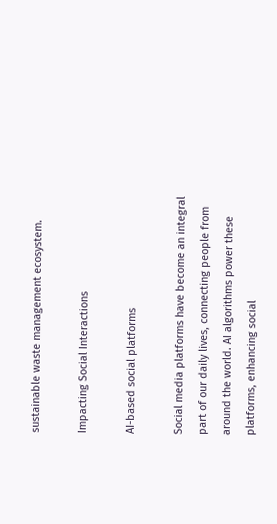sustainable waste management ecosystem.

Impacting Social Interactions

AI-based social platforms

Social media platforms have become an integral part of our daily lives, connecting people from around the world. AI algorithms power these platforms, enhancing social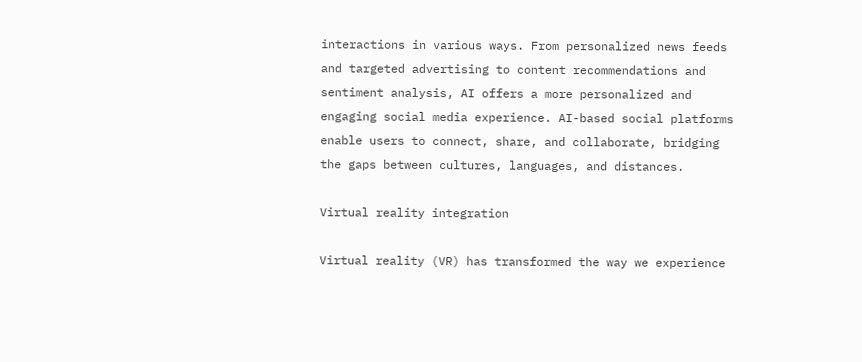interactions in various ways. From personalized news feeds and targeted advertising to content recommendations and sentiment analysis, AI offers a more personalized and engaging social media experience. AI-based social platforms enable users to connect, share, and collaborate, bridging the gaps between cultures, languages, and distances.

Virtual reality integration

Virtual reality (VR) has transformed the way we experience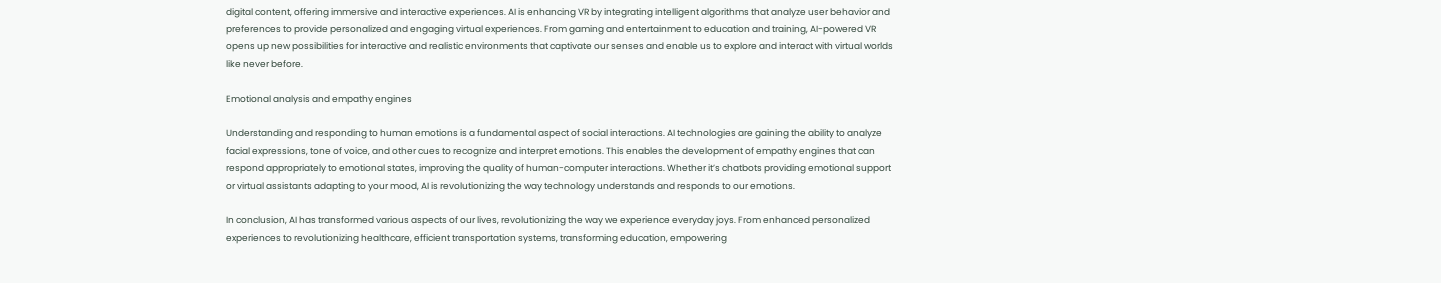digital content, offering immersive and interactive experiences. AI is enhancing VR by integrating intelligent algorithms that analyze user behavior and preferences to provide personalized and engaging virtual experiences. From gaming and entertainment to education and training, AI-powered VR opens up new possibilities for interactive and realistic environments that captivate our senses and enable us to explore and interact with virtual worlds like never before.

Emotional analysis and empathy engines

Understanding and responding to human emotions is a fundamental aspect of social interactions. AI technologies are gaining the ability to analyze facial expressions, tone of voice, and other cues to recognize and interpret emotions. This enables the development of empathy engines that can respond appropriately to emotional states, improving the quality of human-computer interactions. Whether it’s chatbots providing emotional support or virtual assistants adapting to your mood, AI is revolutionizing the way technology understands and responds to our emotions.

In conclusion, AI has transformed various aspects of our lives, revolutionizing the way we experience everyday joys. From enhanced personalized experiences to revolutionizing healthcare, efficient transportation systems, transforming education, empowering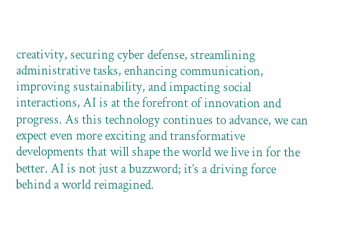creativity, securing cyber defense, streamlining administrative tasks, enhancing communication, improving sustainability, and impacting social interactions, AI is at the forefront of innovation and progress. As this technology continues to advance, we can expect even more exciting and transformative developments that will shape the world we live in for the better. AI is not just a buzzword; it’s a driving force behind a world reimagined.